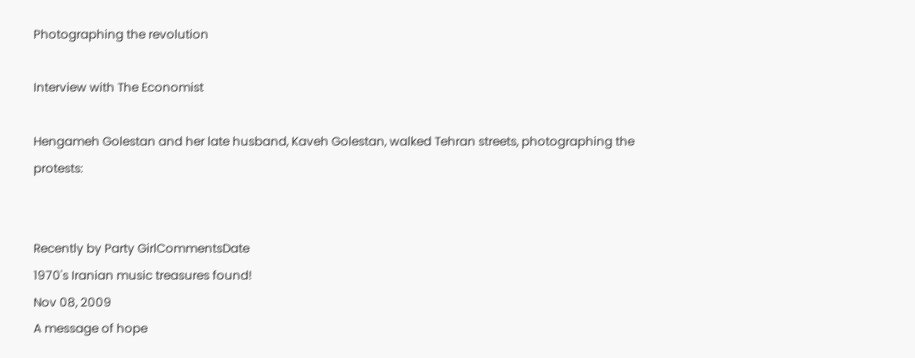Photographing the revolution

Interview with The Economist

Hengameh Golestan and her late husband, Kaveh Golestan, walked Tehran streets, photographing the protests:


Recently by Party GirlCommentsDate
1970's Iranian music treasures found!
Nov 08, 2009
A message of hope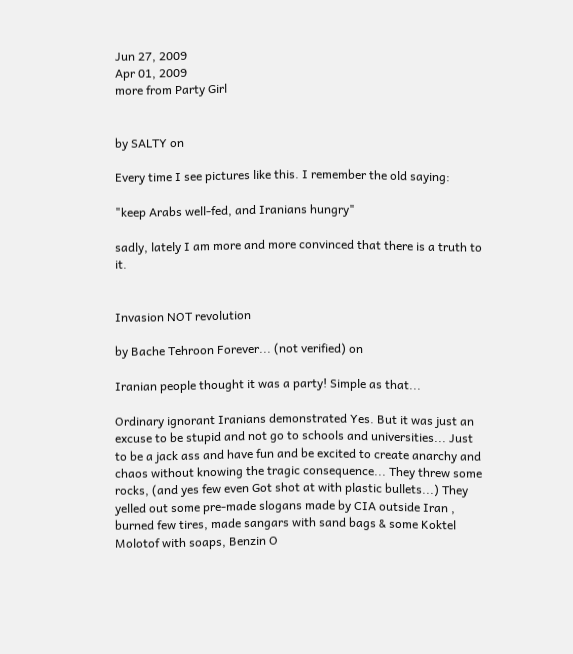Jun 27, 2009
Apr 01, 2009
more from Party Girl


by SALTY on

Every time I see pictures like this. I remember the old saying:

"keep Arabs well-fed, and Iranians hungry"

sadly, lately I am more and more convinced that there is a truth to it.


Invasion NOT revolution

by Bache Tehroon Forever... (not verified) on

Iranian people thought it was a party! Simple as that...

Ordinary ignorant Iranians demonstrated Yes. But it was just an excuse to be stupid and not go to schools and universities... Just to be a jack ass and have fun and be excited to create anarchy and chaos without knowing the tragic consequence... They threw some rocks, (and yes few even Got shot at with plastic bullets...) They yelled out some pre-made slogans made by CIA outside Iran , burned few tires, made sangars with sand bags & some Koktel Molotof with soaps, Benzin O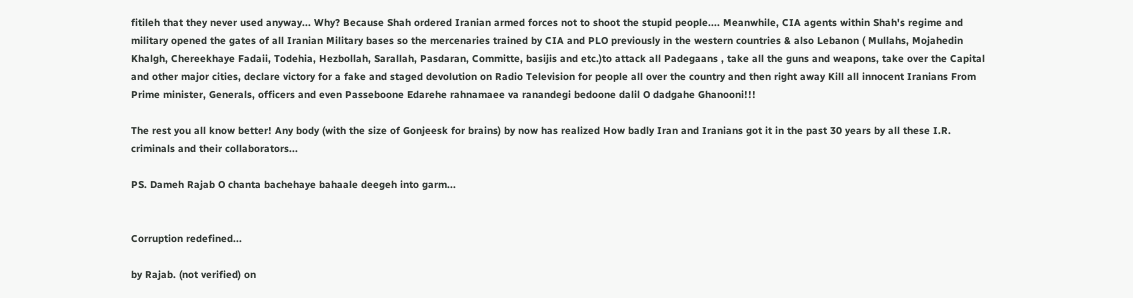fitileh that they never used anyway... Why? Because Shah ordered Iranian armed forces not to shoot the stupid people.... Meanwhile, CIA agents within Shah's regime and military opened the gates of all Iranian Military bases so the mercenaries trained by CIA and PLO previously in the western countries & also Lebanon ( Mullahs, Mojahedin Khalgh, Chereekhaye Fadaii, Todehia, Hezbollah, Sarallah, Pasdaran, Committe, basijis and etc.)to attack all Padegaans , take all the guns and weapons, take over the Capital and other major cities, declare victory for a fake and staged devolution on Radio Television for people all over the country and then right away Kill all innocent Iranians From Prime minister, Generals, officers and even Passeboone Edarehe rahnamaee va ranandegi bedoone dalil O dadgahe Ghanooni!!!

The rest you all know better! Any body (with the size of Gonjeesk for brains) by now has realized How badly Iran and Iranians got it in the past 30 years by all these I.R. criminals and their collaborators...

PS. Dameh Rajab O chanta bachehaye bahaale deegeh into garm...


Corruption redefined...

by Rajab. (not verified) on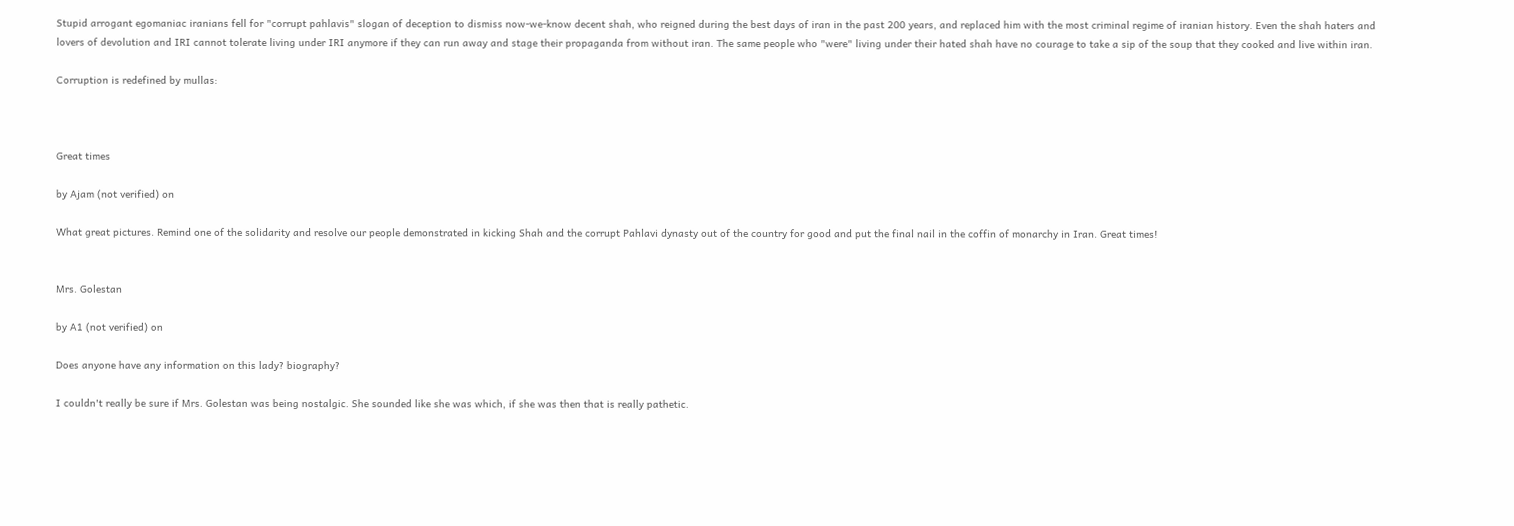Stupid arrogant egomaniac iranians fell for "corrupt pahlavis" slogan of deception to dismiss now-we-know decent shah, who reigned during the best days of iran in the past 200 years, and replaced him with the most criminal regime of iranian history. Even the shah haters and lovers of devolution and IRI cannot tolerate living under IRI anymore if they can run away and stage their propaganda from without iran. The same people who "were" living under their hated shah have no courage to take a sip of the soup that they cooked and live within iran.

Corruption is redefined by mullas:



Great times

by Ajam (not verified) on

What great pictures. Remind one of the solidarity and resolve our people demonstrated in kicking Shah and the corrupt Pahlavi dynasty out of the country for good and put the final nail in the coffin of monarchy in Iran. Great times!


Mrs. Golestan

by A1 (not verified) on

Does anyone have any information on this lady? biography?

I couldn't really be sure if Mrs. Golestan was being nostalgic. She sounded like she was which, if she was then that is really pathetic.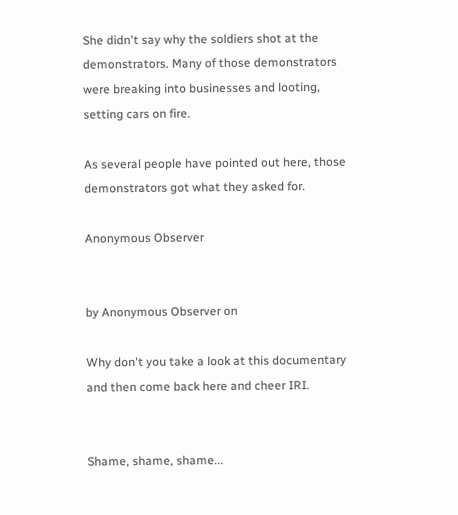She didn't say why the soldiers shot at the demonstrators. Many of those demonstrators were breaking into businesses and looting, setting cars on fire.

As several people have pointed out here, those demonstrators got what they asked for.

Anonymous Observer


by Anonymous Observer on

Why don't you take a look at this documentary and then come back here and cheer IRI.


Shame, shame, shame...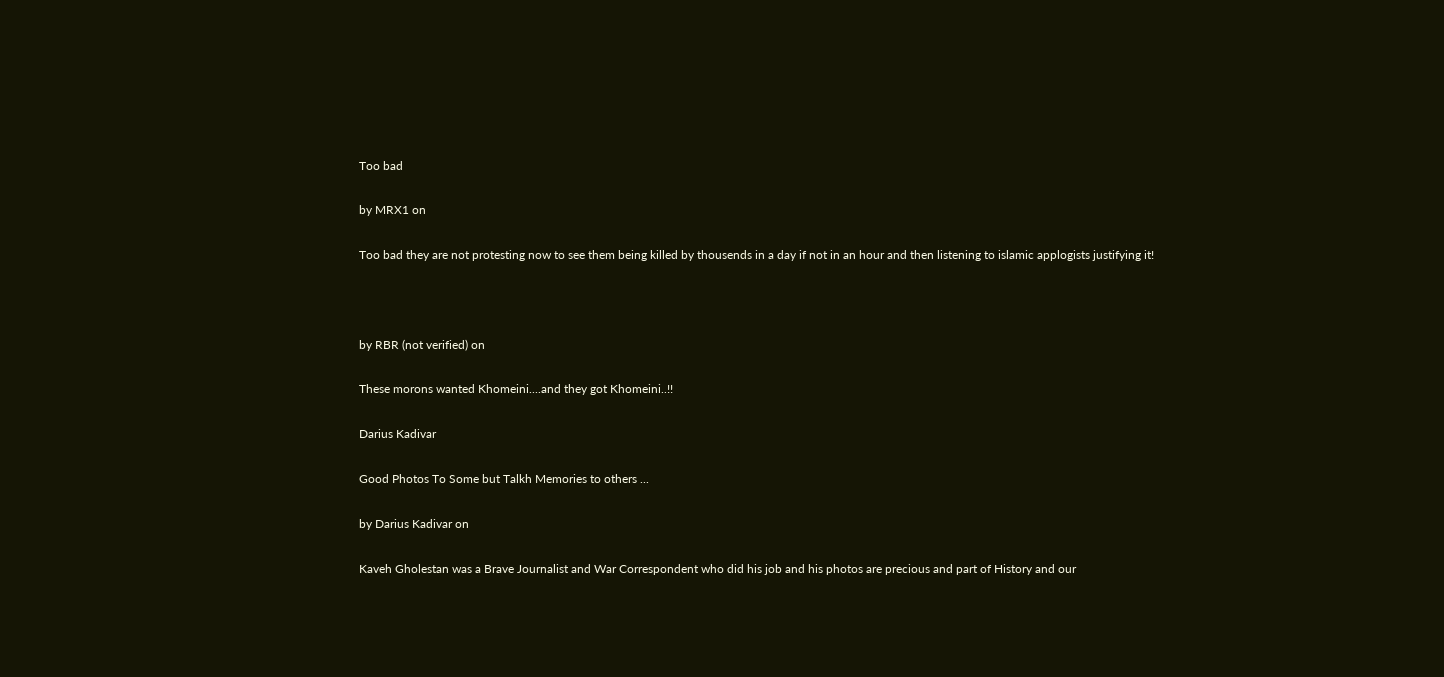Too bad

by MRX1 on

Too bad they are not protesting now to see them being killed by thousends in a day if not in an hour and then listening to islamic applogists justifying it!



by RBR (not verified) on

These morons wanted Khomeini....and they got Khomeini..!!

Darius Kadivar

Good Photos To Some but Talkh Memories to others ...

by Darius Kadivar on

Kaveh Gholestan was a Brave Journalist and War Correspondent who did his job and his photos are precious and part of History and our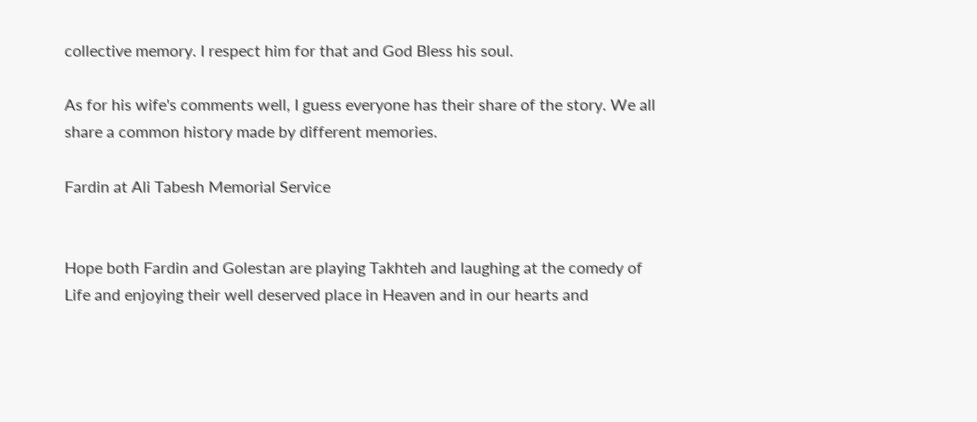collective memory. I respect him for that and God Bless his soul.

As for his wife's comments well, I guess everyone has their share of the story. We all share a common history made by different memories.

Fardin at Ali Tabesh Memorial Service


Hope both Fardin and Golestan are playing Takhteh and laughing at the comedy of Life and enjoying their well deserved place in Heaven and in our hearts and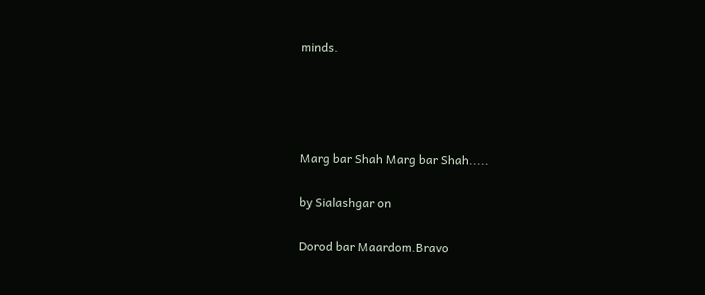minds.




Marg bar Shah Marg bar Shah.....

by Sialashgar on

Dorod bar Maardom.Bravo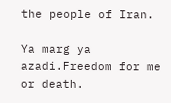the people of Iran.

Ya marg ya azadi.Freedom for me or death.